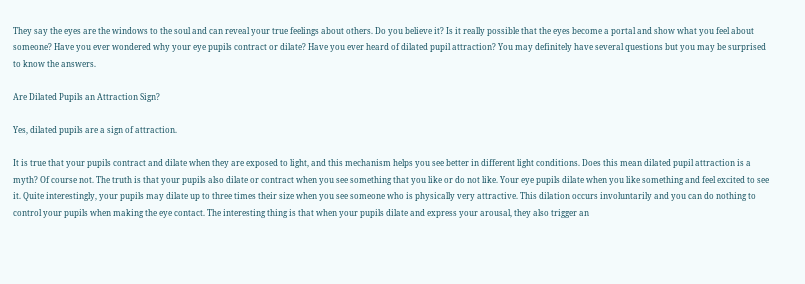They say the eyes are the windows to the soul and can reveal your true feelings about others. Do you believe it? Is it really possible that the eyes become a portal and show what you feel about someone? Have you ever wondered why your eye pupils contract or dilate? Have you ever heard of dilated pupil attraction? You may definitely have several questions but you may be surprised to know the answers.

Are Dilated Pupils an Attraction Sign?

Yes, dilated pupils are a sign of attraction.

It is true that your pupils contract and dilate when they are exposed to light, and this mechanism helps you see better in different light conditions. Does this mean dilated pupil attraction is a myth? Of course not. The truth is that your pupils also dilate or contract when you see something that you like or do not like. Your eye pupils dilate when you like something and feel excited to see it. Quite interestingly, your pupils may dilate up to three times their size when you see someone who is physically very attractive. This dilation occurs involuntarily and you can do nothing to control your pupils when making the eye contact. The interesting thing is that when your pupils dilate and express your arousal, they also trigger an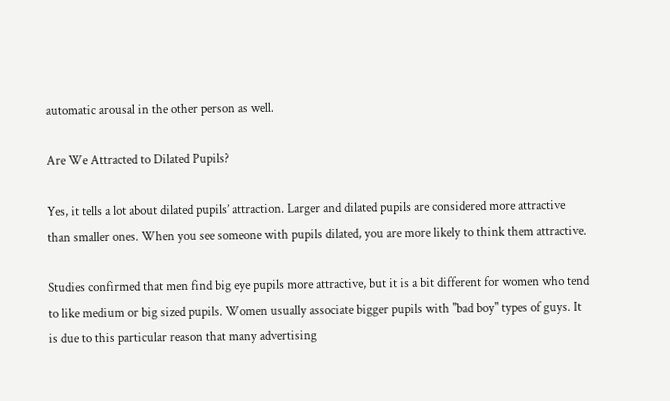automatic arousal in the other person as well.

Are We Attracted to Dilated Pupils?

Yes, it tells a lot about dilated pupils’ attraction. Larger and dilated pupils are considered more attractive than smaller ones. When you see someone with pupils dilated, you are more likely to think them attractive.

Studies confirmed that men find big eye pupils more attractive, but it is a bit different for women who tend to like medium or big sized pupils. Women usually associate bigger pupils with "bad boy" types of guys. It is due to this particular reason that many advertising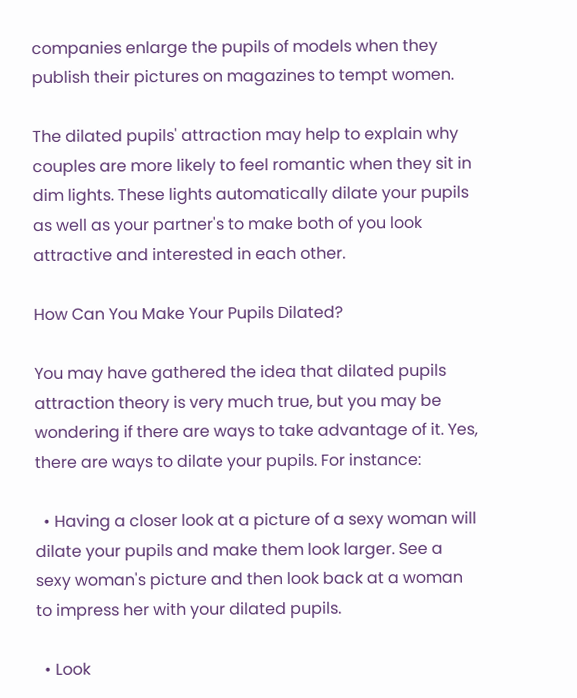companies enlarge the pupils of models when they publish their pictures on magazines to tempt women.

The dilated pupils' attraction may help to explain why couples are more likely to feel romantic when they sit in dim lights. These lights automatically dilate your pupils as well as your partner's to make both of you look attractive and interested in each other.

How Can You Make Your Pupils Dilated?

You may have gathered the idea that dilated pupils attraction theory is very much true, but you may be wondering if there are ways to take advantage of it. Yes, there are ways to dilate your pupils. For instance:

  • Having a closer look at a picture of a sexy woman will dilate your pupils and make them look larger. See a sexy woman's picture and then look back at a woman to impress her with your dilated pupils.

  • Look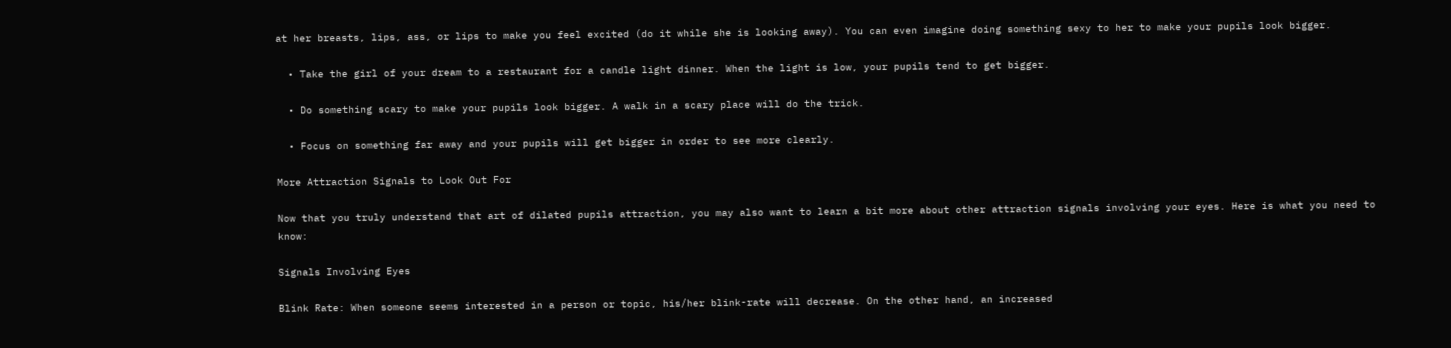at her breasts, lips, ass, or lips to make you feel excited (do it while she is looking away). You can even imagine doing something sexy to her to make your pupils look bigger.

  • Take the girl of your dream to a restaurant for a candle light dinner. When the light is low, your pupils tend to get bigger.

  • Do something scary to make your pupils look bigger. A walk in a scary place will do the trick.

  • Focus on something far away and your pupils will get bigger in order to see more clearly.

More Attraction Signals to Look Out For

Now that you truly understand that art of dilated pupils attraction, you may also want to learn a bit more about other attraction signals involving your eyes. Here is what you need to know:

Signals Involving Eyes

Blink Rate: When someone seems interested in a person or topic, his/her blink-rate will decrease. On the other hand, an increased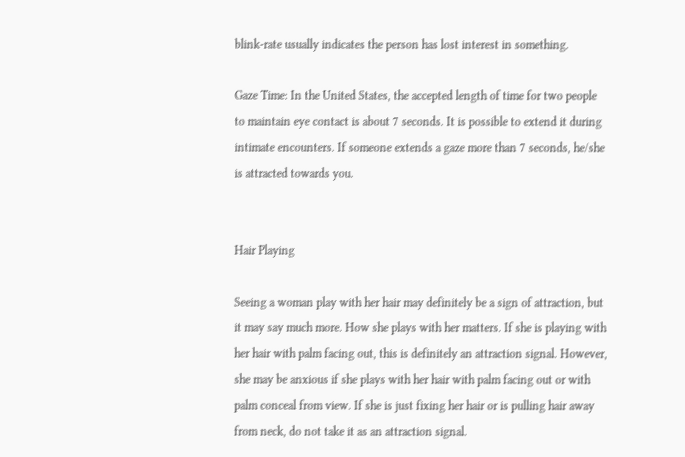blink-rate usually indicates the person has lost interest in something.

Gaze Time: In the United States, the accepted length of time for two people to maintain eye contact is about 7 seconds. It is possible to extend it during intimate encounters. If someone extends a gaze more than 7 seconds, he/she is attracted towards you.


Hair Playing

Seeing a woman play with her hair may definitely be a sign of attraction, but it may say much more. How she plays with her matters. If she is playing with her hair with palm facing out, this is definitely an attraction signal. However, she may be anxious if she plays with her hair with palm facing out or with palm conceal from view. If she is just fixing her hair or is pulling hair away from neck, do not take it as an attraction signal.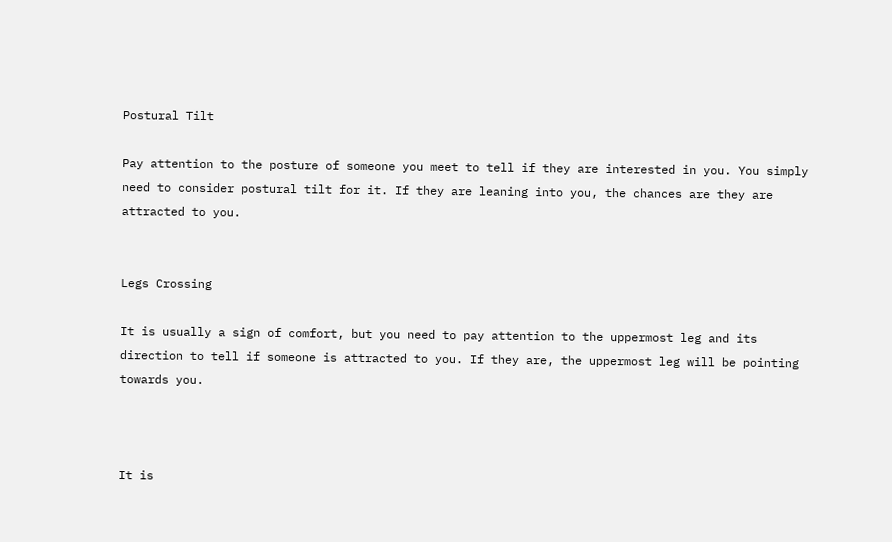Postural Tilt

Pay attention to the posture of someone you meet to tell if they are interested in you. You simply need to consider postural tilt for it. If they are leaning into you, the chances are they are attracted to you.


Legs Crossing

It is usually a sign of comfort, but you need to pay attention to the uppermost leg and its direction to tell if someone is attracted to you. If they are, the uppermost leg will be pointing towards you.



It is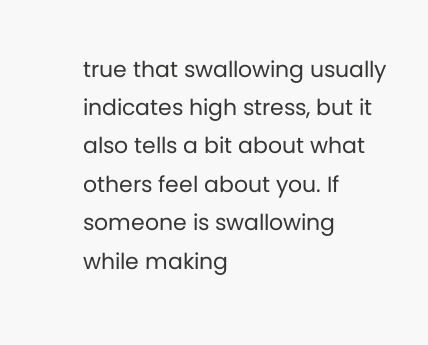true that swallowing usually indicates high stress, but it also tells a bit about what others feel about you. If someone is swallowing while making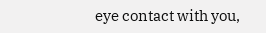eye contact with you,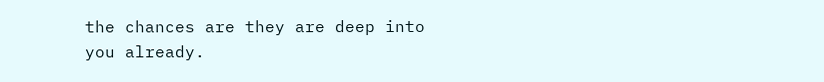the chances are they are deep into you already.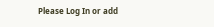Please Log In or add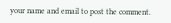your name and email to post the comment.